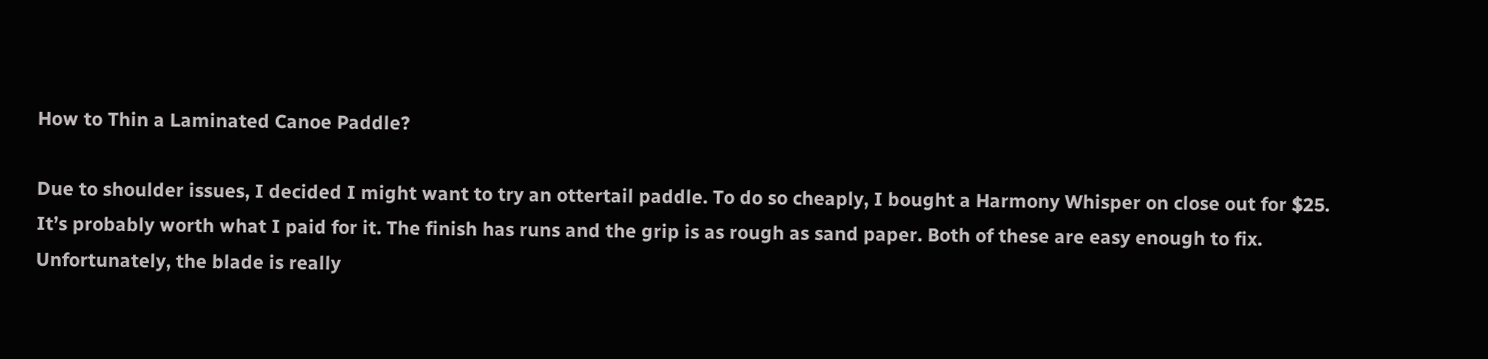How to Thin a Laminated Canoe Paddle?

Due to shoulder issues, I decided I might want to try an ottertail paddle. To do so cheaply, I bought a Harmony Whisper on close out for $25. It’s probably worth what I paid for it. The finish has runs and the grip is as rough as sand paper. Both of these are easy enough to fix. Unfortunately, the blade is really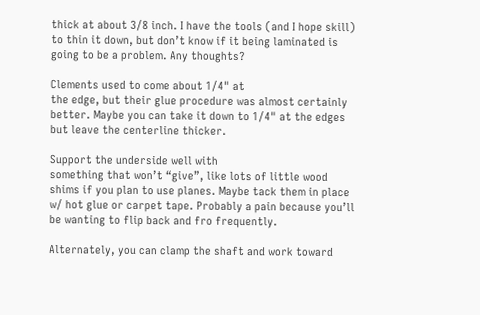thick at about 3/8 inch. I have the tools (and I hope skill) to thin it down, but don’t know if it being laminated is going to be a problem. Any thoughts?

Clements used to come about 1/4" at
the edge, but their glue procedure was almost certainly better. Maybe you can take it down to 1/4" at the edges but leave the centerline thicker.

Support the underside well with
something that won’t “give”, like lots of little wood shims if you plan to use planes. Maybe tack them in place w/ hot glue or carpet tape. Probably a pain because you’ll be wanting to flip back and fro frequently.

Alternately, you can clamp the shaft and work toward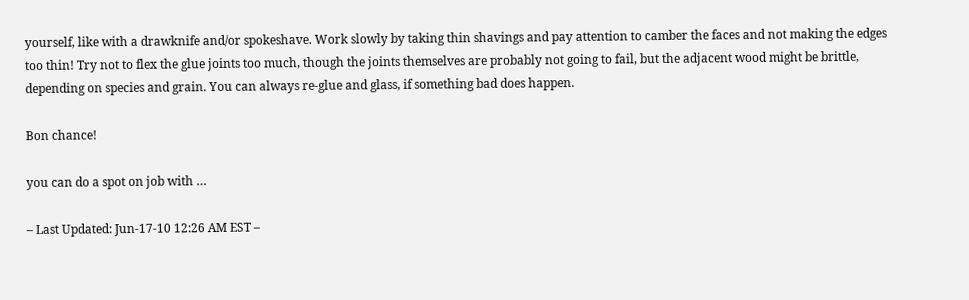yourself, like with a drawknife and/or spokeshave. Work slowly by taking thin shavings and pay attention to camber the faces and not making the edges too thin! Try not to flex the glue joints too much, though the joints themselves are probably not going to fail, but the adjacent wood might be brittle, depending on species and grain. You can always re-glue and glass, if something bad does happen.

Bon chance!

you can do a spot on job with …

– Last Updated: Jun-17-10 12:26 AM EST –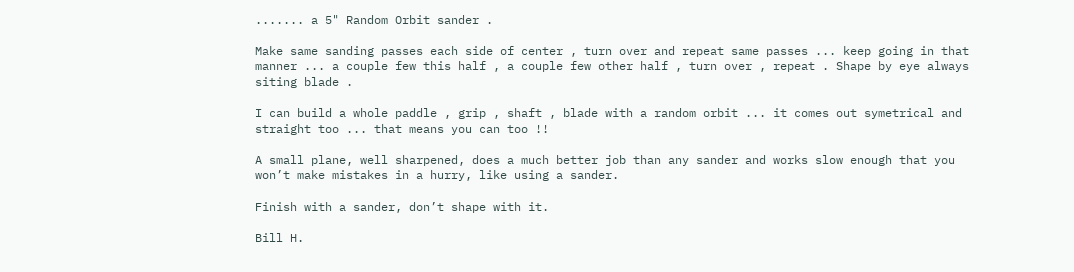....... a 5" Random Orbit sander .

Make same sanding passes each side of center , turn over and repeat same passes ... keep going in that manner ... a couple few this half , a couple few other half , turn over , repeat . Shape by eye always siting blade .

I can build a whole paddle , grip , shaft , blade with a random orbit ... it comes out symetrical and straight too ... that means you can too !!

A small plane, well sharpened, does a much better job than any sander and works slow enough that you won’t make mistakes in a hurry, like using a sander.

Finish with a sander, don’t shape with it.

Bill H.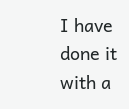I have done it with a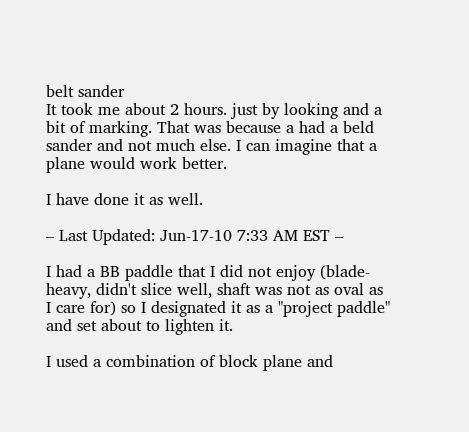belt sander
It took me about 2 hours. just by looking and a bit of marking. That was because a had a beld sander and not much else. I can imagine that a plane would work better.

I have done it as well.

– Last Updated: Jun-17-10 7:33 AM EST –

I had a BB paddle that I did not enjoy (blade-heavy, didn't slice well, shaft was not as oval as I care for) so I designated it as a "project paddle" and set about to lighten it.

I used a combination of block plane and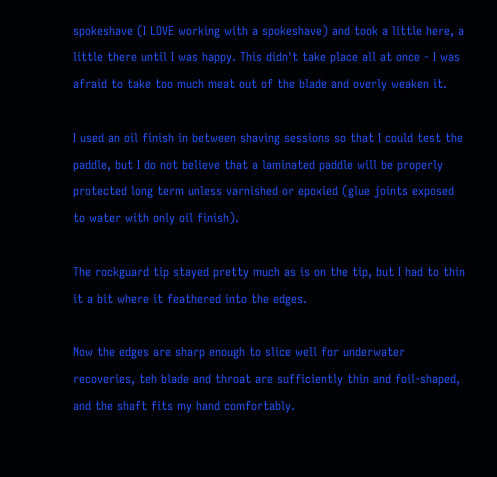spokeshave (I LOVE working with a spokeshave) and took a little here, a little there until I was happy. This didn't take place all at once - I was afraid to take too much meat out of the blade and overly weaken it.

I used an oil finish in between shaving sessions so that I could test the paddle, but I do not believe that a laminated paddle will be properly protected long term unless varnished or epoxied (glue joints exposed to water with only oil finish).

The rockguard tip stayed pretty much as is on the tip, but I had to thin it a bit where it feathered into the edges.

Now the edges are sharp enough to slice well for underwater recoveries, teh blade and throat are sufficiently thin and foil-shaped, and the shaft fits my hand comfortably.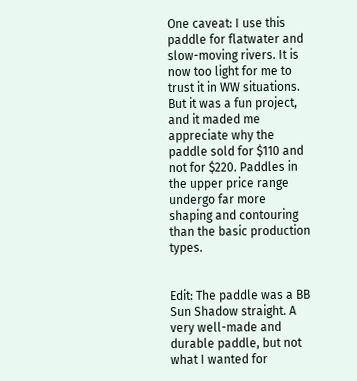One caveat: I use this paddle for flatwater and slow-moving rivers. It is now too light for me to trust it in WW situations. But it was a fun project, and it maded me appreciate why the paddle sold for $110 and not for $220. Paddles in the upper price range undergo far more shaping and contouring than the basic production types.


Edit: The paddle was a BB Sun Shadow straight. A very well-made and durable paddle, but not what I wanted for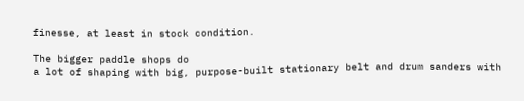finesse, at least in stock condition.

The bigger paddle shops do
a lot of shaping with big, purpose-built stationary belt and drum sanders with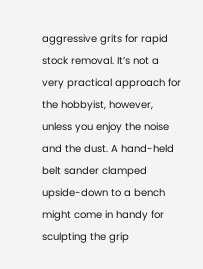aggressive grits for rapid stock removal. It’s not a very practical approach for the hobbyist, however, unless you enjoy the noise and the dust. A hand-held belt sander clamped upside-down to a bench might come in handy for sculpting the grip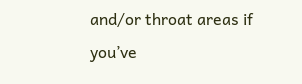and/or throat areas if you’ve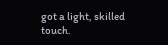got a light, skilled touch.